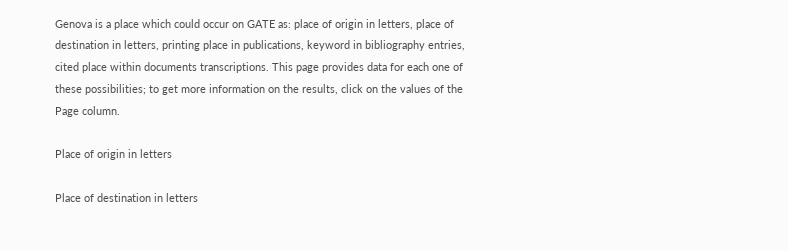Genova is a place which could occur on GATE as: place of origin in letters, place of destination in letters, printing place in publications, keyword in bibliography entries, cited place within documents transcriptions. This page provides data for each one of these possibilities; to get more information on the results, click on the values of the Page column.

Place of origin in letters

Place of destination in letters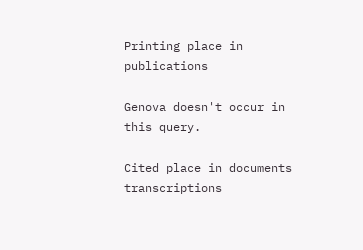Printing place in publications

Genova doesn't occur in this query.

Cited place in documents transcriptions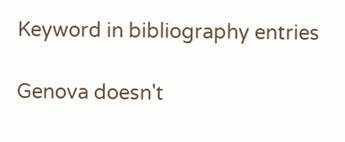Keyword in bibliography entries

Genova doesn't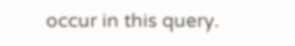occur in this query.